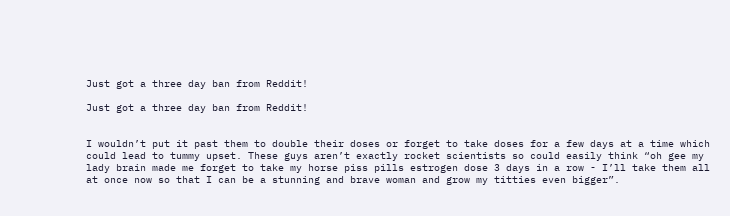Just got a three day ban from Reddit!

Just got a three day ban from Reddit!


I wouldn’t put it past them to double their doses or forget to take doses for a few days at a time which could lead to tummy upset. These guys aren’t exactly rocket scientists so could easily think “oh gee my lady brain made me forget to take my horse piss pills estrogen dose 3 days in a row - I’ll take them all at once now so that I can be a stunning and brave woman and grow my titties even bigger”.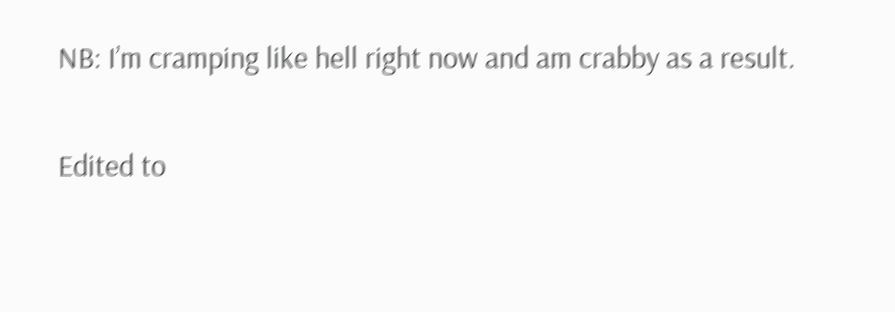NB: I’m cramping like hell right now and am crabby as a result.

Edited to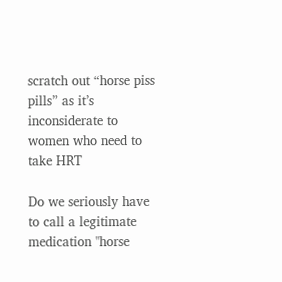scratch out “horse piss pills” as it’s inconsiderate to women who need to take HRT

Do we seriously have to call a legitimate medication "horse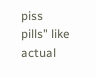piss pills" like actual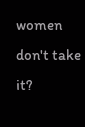women don't take it?